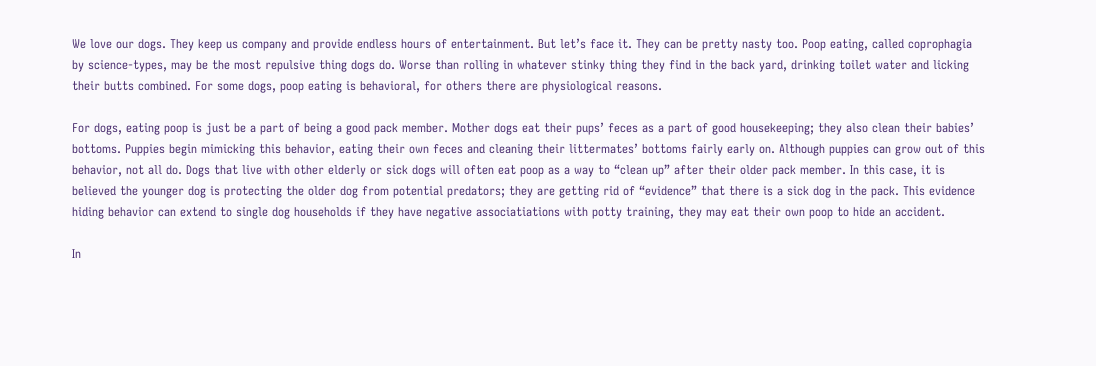We love our dogs. They keep us company and provide endless hours of entertainment. But let’s face it. They can be pretty nasty too. Poop eating, called coprophagia by science-types, may be the most repulsive thing dogs do. Worse than rolling in whatever stinky thing they find in the back yard, drinking toilet water and licking their butts combined. For some dogs, poop eating is behavioral, for others there are physiological reasons.

For dogs, eating poop is just be a part of being a good pack member. Mother dogs eat their pups’ feces as a part of good housekeeping; they also clean their babies’ bottoms. Puppies begin mimicking this behavior, eating their own feces and cleaning their littermates’ bottoms fairly early on. Although puppies can grow out of this behavior, not all do. Dogs that live with other elderly or sick dogs will often eat poop as a way to “clean up” after their older pack member. In this case, it is believed the younger dog is protecting the older dog from potential predators; they are getting rid of “evidence” that there is a sick dog in the pack. This evidence hiding behavior can extend to single dog households if they have negative associatiations with potty training, they may eat their own poop to hide an accident.

In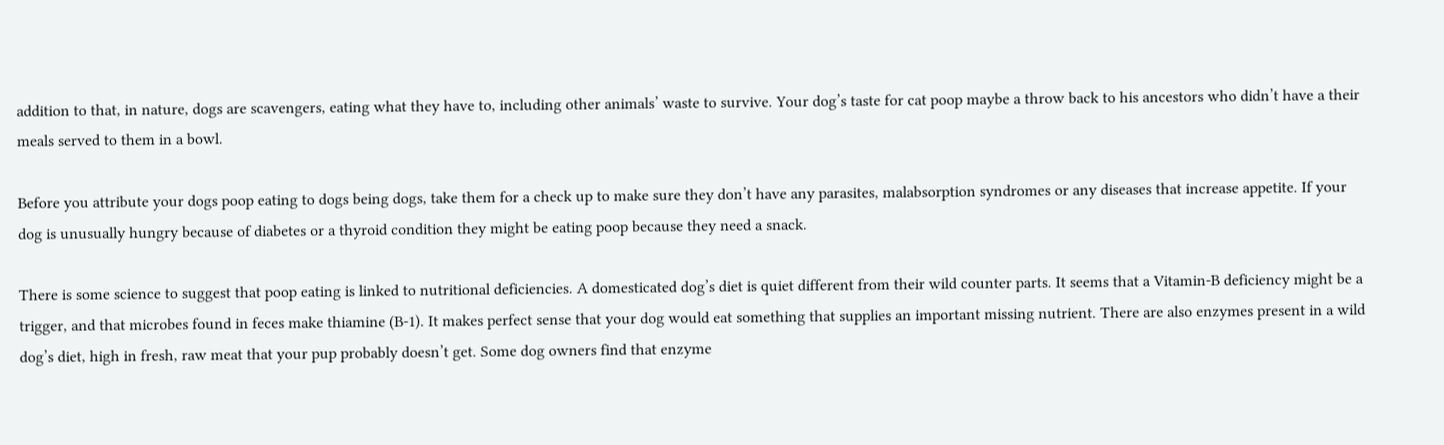addition to that, in nature, dogs are scavengers, eating what they have to, including other animals’ waste to survive. Your dog’s taste for cat poop maybe a throw back to his ancestors who didn’t have a their meals served to them in a bowl.

Before you attribute your dogs poop eating to dogs being dogs, take them for a check up to make sure they don’t have any parasites, malabsorption syndromes or any diseases that increase appetite. If your dog is unusually hungry because of diabetes or a thyroid condition they might be eating poop because they need a snack.

There is some science to suggest that poop eating is linked to nutritional deficiencies. A domesticated dog’s diet is quiet different from their wild counter parts. It seems that a Vitamin-B deficiency might be a trigger, and that microbes found in feces make thiamine (B-1). It makes perfect sense that your dog would eat something that supplies an important missing nutrient. There are also enzymes present in a wild dog’s diet, high in fresh, raw meat that your pup probably doesn’t get. Some dog owners find that enzyme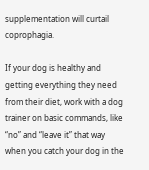supplementation will curtail coprophagia.

If your dog is healthy and getting everything they need from their diet, work with a dog trainer on basic commands, like “no” and “leave it” that way when you catch your dog in the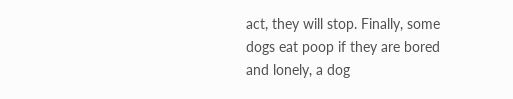act, they will stop. Finally, some dogs eat poop if they are bored and lonely, a dog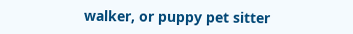walker, or puppy pet sitter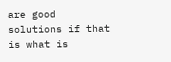are good solutions if that is what is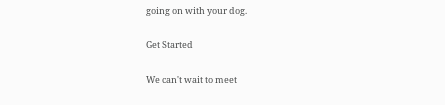going on with your dog.

Get Started

We can't wait to meet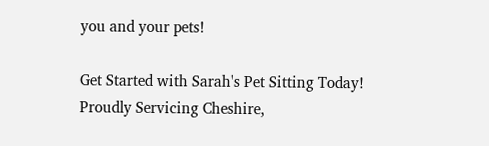you and your pets!

Get Started with Sarah's Pet Sitting Today!
Proudly Servicing Cheshire,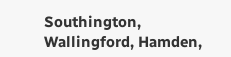Southington, Wallingford, Hamden,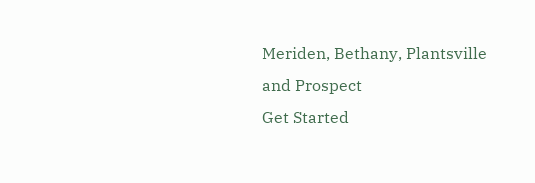Meriden, Bethany, Plantsville and Prospect
Get Started